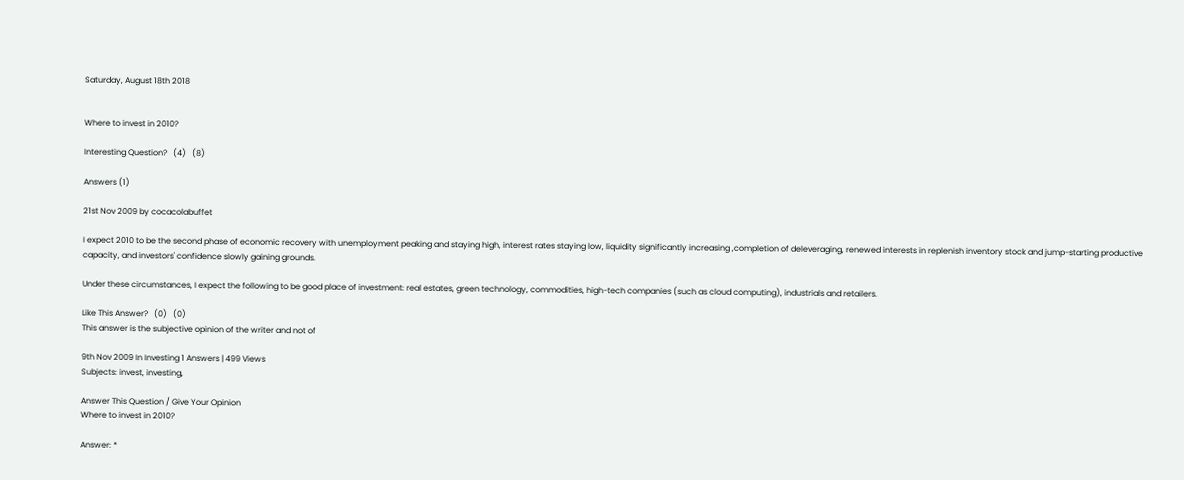Saturday, August 18th 2018


Where to invest in 2010?

Interesting Question?   (4)   (8)

Answers (1)

21st Nov 2009 by cocacolabuffet

I expect 2010 to be the second phase of economic recovery with unemployment peaking and staying high, interest rates staying low, liquidity significantly increasing ,completion of deleveraging, renewed interests in replenish inventory stock and jump-starting productive capacity, and investors' confidence slowly gaining grounds.

Under these circumstances, I expect the following to be good place of investment: real estates, green technology, commodities, high-tech companies (such as cloud computing), industrials and retailers.

Like This Answer?   (0)   (0)
This answer is the subjective opinion of the writer and not of

9th Nov 2009 In Investing 1 Answers | 499 Views
Subjects: invest, investing,

Answer This Question / Give Your Opinion
Where to invest in 2010?

Answer: *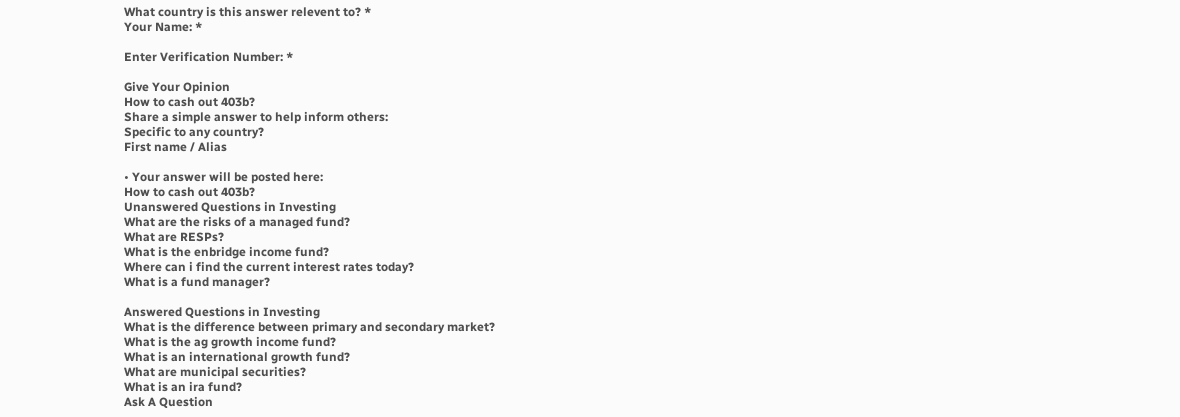What country is this answer relevent to? *
Your Name: *

Enter Verification Number: *

Give Your Opinion
How to cash out 403b?
Share a simple answer to help inform others:
Specific to any country?
First name / Alias

• Your answer will be posted here:
How to cash out 403b?
Unanswered Questions in Investing
What are the risks of a managed fund?
What are RESPs?
What is the enbridge income fund?
Where can i find the current interest rates today?
What is a fund manager?

Answered Questions in Investing
What is the difference between primary and secondary market?
What is the ag growth income fund?
What is an international growth fund?
What are municipal securities?
What is an ira fund?
Ask A Question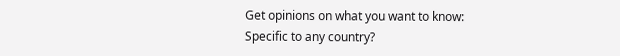Get opinions on what you want to know:
Specific to any country?